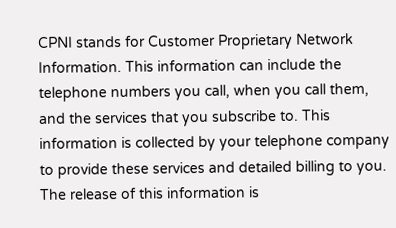CPNI stands for Customer Proprietary Network Information. This information can include the telephone numbers you call, when you call them, and the services that you subscribe to. This information is collected by your telephone company to provide these services and detailed billing to you. The release of this information is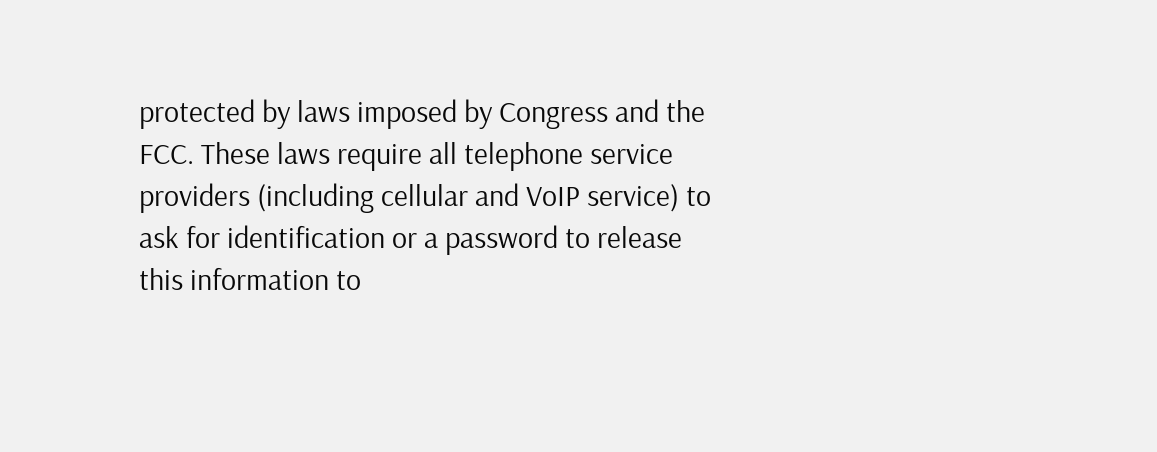protected by laws imposed by Congress and the FCC. These laws require all telephone service providers (including cellular and VoIP service) to ask for identification or a password to release this information to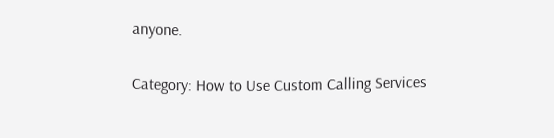anyone.

Category: How to Use Custom Calling Services